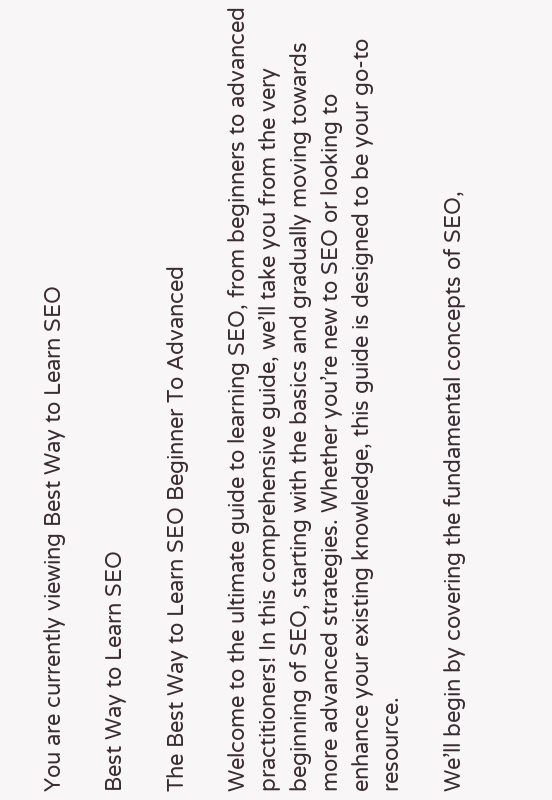You are currently viewing Best Way to Learn SEO

Best Way to Learn SEO

The Best Way to Learn SEO Beginner To Advanced

Welcome to the ultimate guide to learning SEO, from beginners to advanced practitioners! In this comprehensive guide, we’ll take you from the very beginning of SEO, starting with the basics and gradually moving towards more advanced strategies. Whether you’re new to SEO or looking to enhance your existing knowledge, this guide is designed to be your go-to resource.

We’ll begin by covering the fundamental concepts of SEO,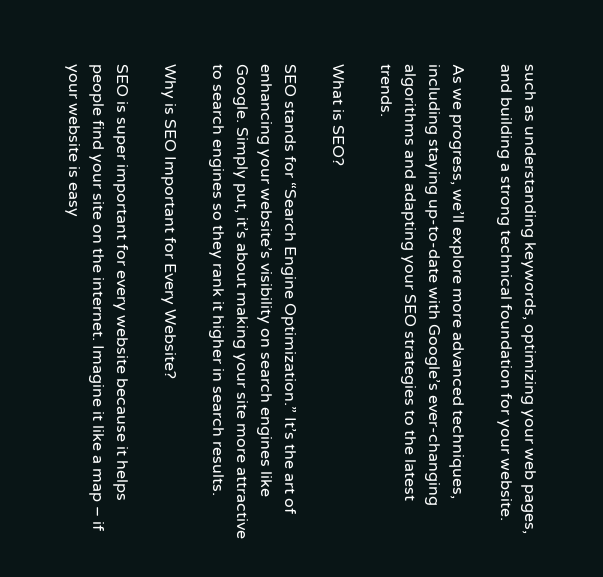such as understanding keywords, optimizing your web pages, and building a strong technical foundation for your website.

As we progress, we’ll explore more advanced techniques, including staying up-to-date with Google’s ever-changing algorithms and adapting your SEO strategies to the latest trends.

What is SEO?

SEO stands for “Search Engine Optimization.” It’s the art of enhancing your website’s visibility on search engines like Google. Simply put, it’s about making your site more attractive to search engines so they rank it higher in search results.

Why is SEO Important for Every Website?

SEO is super important for every website because it helps people find your site on the internet. Imagine it like a map – if your website is easy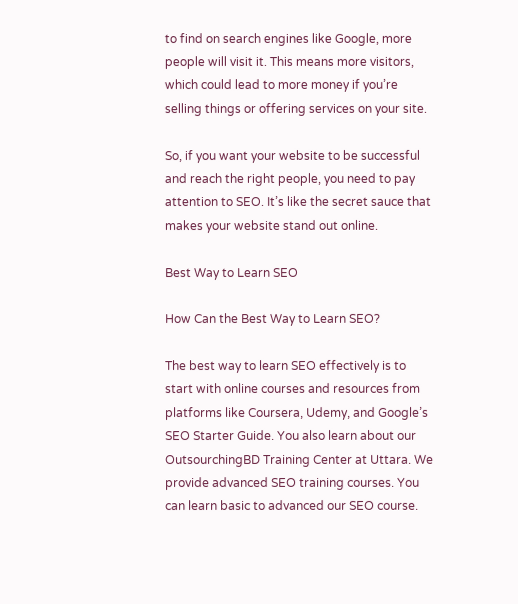to find on search engines like Google, more people will visit it. This means more visitors, which could lead to more money if you’re selling things or offering services on your site.

So, if you want your website to be successful and reach the right people, you need to pay attention to SEO. It’s like the secret sauce that makes your website stand out online.

Best Way to Learn SEO

How Can the Best Way to Learn SEO?

The best way to learn SEO effectively is to start with online courses and resources from platforms like Coursera, Udemy, and Google’s SEO Starter Guide. You also learn about our OutsourchingBD Training Center at Uttara. We provide advanced SEO training courses. You can learn basic to advanced our SEO course.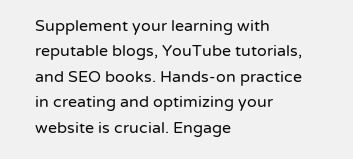Supplement your learning with reputable blogs, YouTube tutorials, and SEO books. Hands-on practice in creating and optimizing your website is crucial. Engage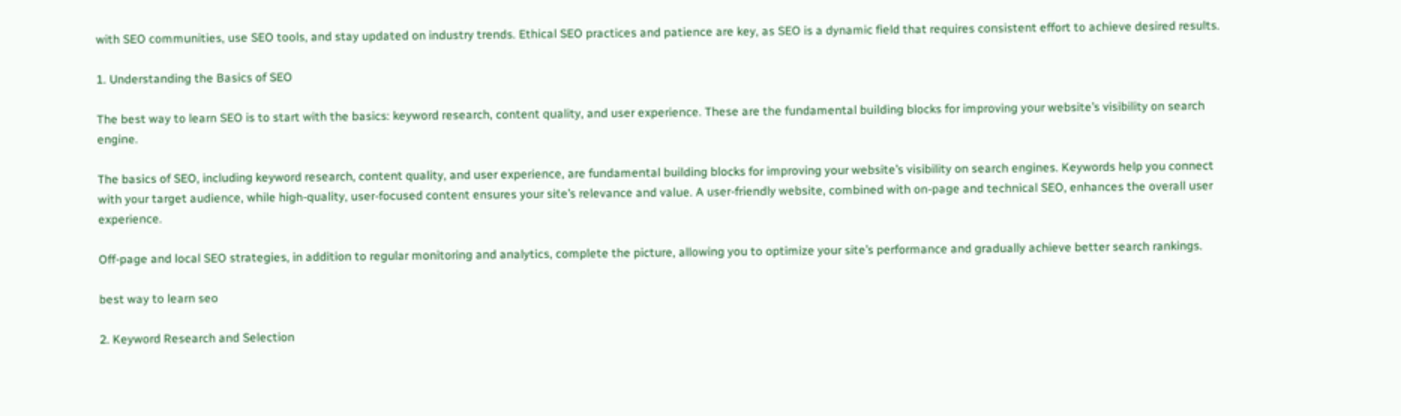with SEO communities, use SEO tools, and stay updated on industry trends. Ethical SEO practices and patience are key, as SEO is a dynamic field that requires consistent effort to achieve desired results.

1. Understanding the Basics of SEO

The best way to learn SEO is to start with the basics: keyword research, content quality, and user experience. These are the fundamental building blocks for improving your website’s visibility on search engine.

The basics of SEO, including keyword research, content quality, and user experience, are fundamental building blocks for improving your website’s visibility on search engines. Keywords help you connect with your target audience, while high-quality, user-focused content ensures your site’s relevance and value. A user-friendly website, combined with on-page and technical SEO, enhances the overall user experience.

Off-page and local SEO strategies, in addition to regular monitoring and analytics, complete the picture, allowing you to optimize your site’s performance and gradually achieve better search rankings.

best way to learn seo

2. Keyword Research and Selection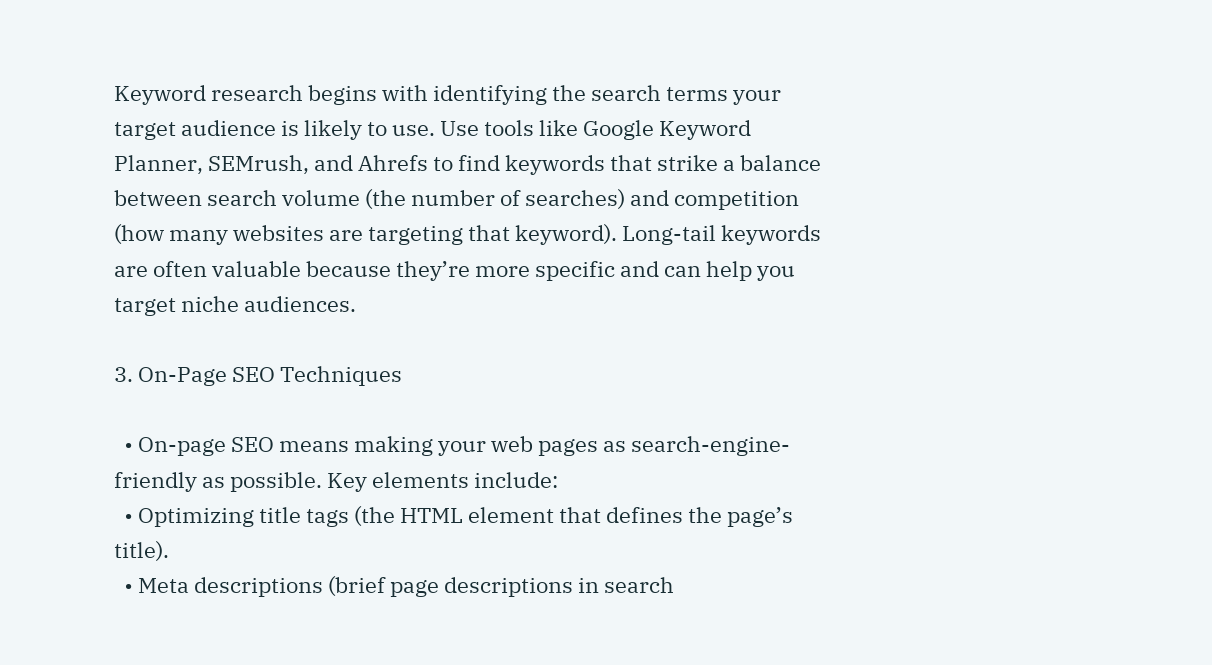Keyword research begins with identifying the search terms your target audience is likely to use. Use tools like Google Keyword Planner, SEMrush, and Ahrefs to find keywords that strike a balance between search volume (the number of searches) and competition (how many websites are targeting that keyword). Long-tail keywords are often valuable because they’re more specific and can help you target niche audiences.

3. On-Page SEO Techniques

  • On-page SEO means making your web pages as search-engine-friendly as possible. Key elements include:
  • Optimizing title tags (the HTML element that defines the page’s title).
  • Meta descriptions (brief page descriptions in search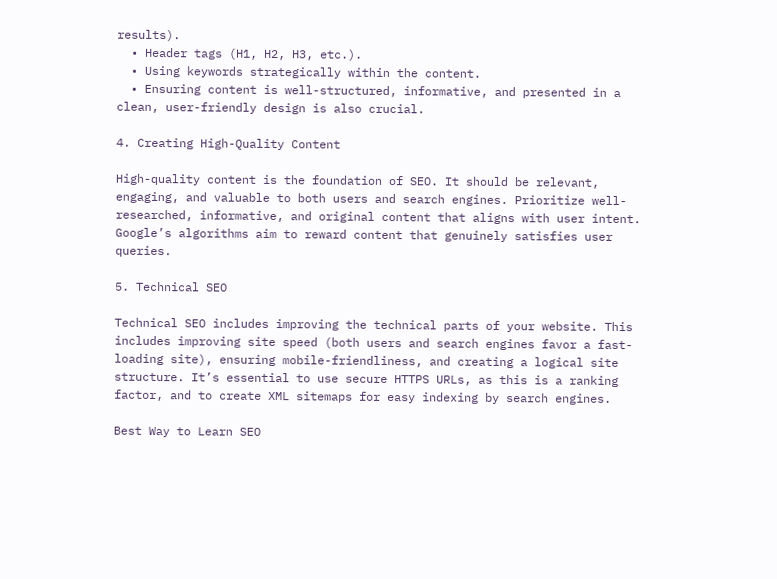results).
  • Header tags (H1, H2, H3, etc.).
  • Using keywords strategically within the content.
  • Ensuring content is well-structured, informative, and presented in a clean, user-friendly design is also crucial.

4. Creating High-Quality Content

High-quality content is the foundation of SEO. It should be relevant, engaging, and valuable to both users and search engines. Prioritize well-researched, informative, and original content that aligns with user intent. Google’s algorithms aim to reward content that genuinely satisfies user queries.

5. Technical SEO

Technical SEO includes improving the technical parts of your website. This includes improving site speed (both users and search engines favor a fast-loading site), ensuring mobile-friendliness, and creating a logical site structure. It’s essential to use secure HTTPS URLs, as this is a ranking factor, and to create XML sitemaps for easy indexing by search engines.

Best Way to Learn SEO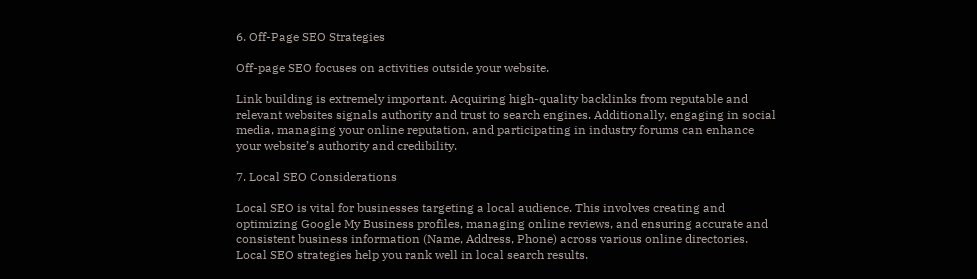6. Off-Page SEO Strategies

Off-page SEO focuses on activities outside your website.

Link building is extremely important. Acquiring high-quality backlinks from reputable and relevant websites signals authority and trust to search engines. Additionally, engaging in social media, managing your online reputation, and participating in industry forums can enhance your website’s authority and credibility.

7. Local SEO Considerations

Local SEO is vital for businesses targeting a local audience. This involves creating and optimizing Google My Business profiles, managing online reviews, and ensuring accurate and consistent business information (Name, Address, Phone) across various online directories. Local SEO strategies help you rank well in local search results.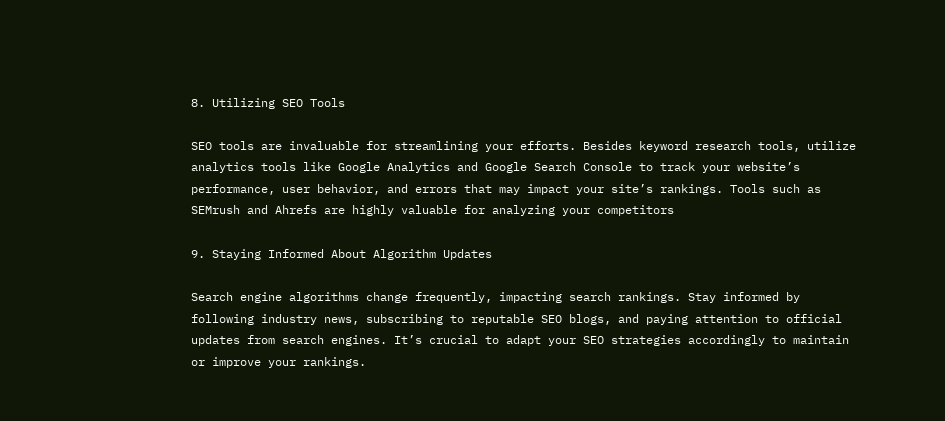8. Utilizing SEO Tools

SEO tools are invaluable for streamlining your efforts. Besides keyword research tools, utilize analytics tools like Google Analytics and Google Search Console to track your website’s performance, user behavior, and errors that may impact your site’s rankings. Tools such as SEMrush and Ahrefs are highly valuable for analyzing your competitors

9. Staying Informed About Algorithm Updates

Search engine algorithms change frequently, impacting search rankings. Stay informed by following industry news, subscribing to reputable SEO blogs, and paying attention to official updates from search engines. It’s crucial to adapt your SEO strategies accordingly to maintain or improve your rankings.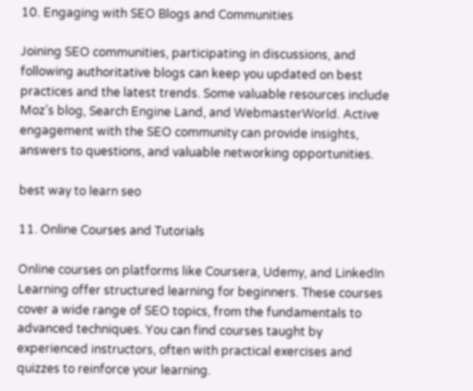10. Engaging with SEO Blogs and Communities

Joining SEO communities, participating in discussions, and following authoritative blogs can keep you updated on best practices and the latest trends. Some valuable resources include Moz’s blog, Search Engine Land, and WebmasterWorld. Active engagement with the SEO community can provide insights, answers to questions, and valuable networking opportunities.

best way to learn seo

11. Online Courses and Tutorials

Online courses on platforms like Coursera, Udemy, and LinkedIn Learning offer structured learning for beginners. These courses cover a wide range of SEO topics, from the fundamentals to advanced techniques. You can find courses taught by experienced instructors, often with practical exercises and quizzes to reinforce your learning.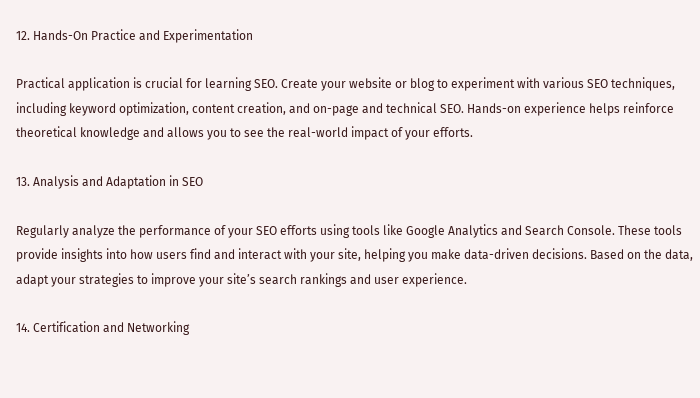12. Hands-On Practice and Experimentation

Practical application is crucial for learning SEO. Create your website or blog to experiment with various SEO techniques, including keyword optimization, content creation, and on-page and technical SEO. Hands-on experience helps reinforce theoretical knowledge and allows you to see the real-world impact of your efforts.

13. Analysis and Adaptation in SEO

Regularly analyze the performance of your SEO efforts using tools like Google Analytics and Search Console. These tools provide insights into how users find and interact with your site, helping you make data-driven decisions. Based on the data, adapt your strategies to improve your site’s search rankings and user experience.

14. Certification and Networking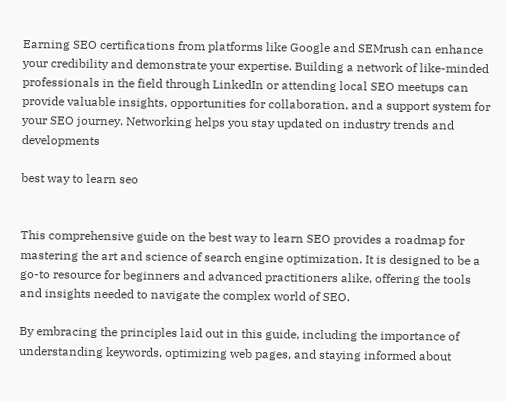Earning SEO certifications from platforms like Google and SEMrush can enhance your credibility and demonstrate your expertise. Building a network of like-minded professionals in the field through LinkedIn or attending local SEO meetups can provide valuable insights, opportunities for collaboration, and a support system for your SEO journey. Networking helps you stay updated on industry trends and developments

best way to learn seo


This comprehensive guide on the best way to learn SEO provides a roadmap for mastering the art and science of search engine optimization. It is designed to be a go-to resource for beginners and advanced practitioners alike, offering the tools and insights needed to navigate the complex world of SEO.

By embracing the principles laid out in this guide, including the importance of understanding keywords, optimizing web pages, and staying informed about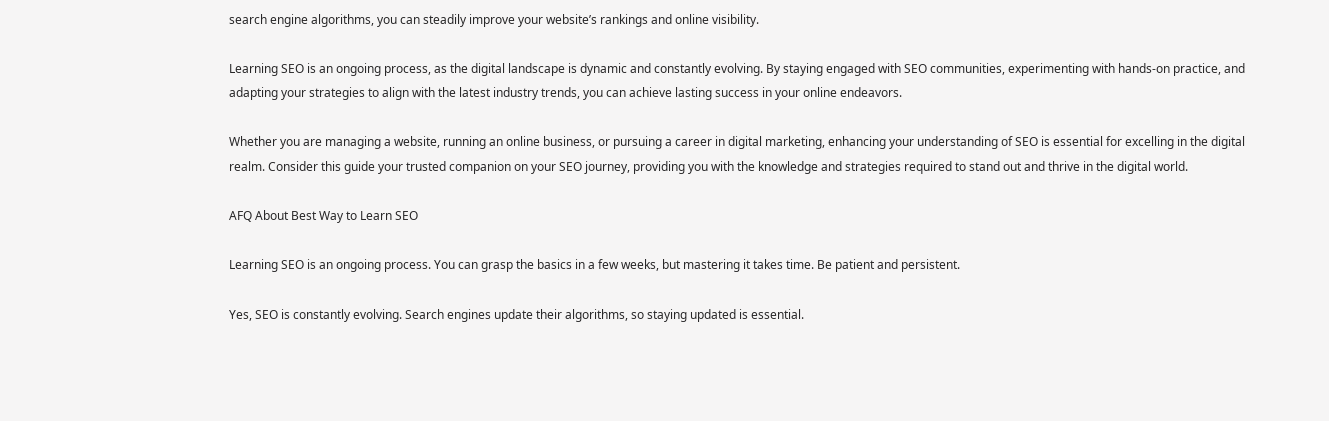search engine algorithms, you can steadily improve your website’s rankings and online visibility.

Learning SEO is an ongoing process, as the digital landscape is dynamic and constantly evolving. By staying engaged with SEO communities, experimenting with hands-on practice, and adapting your strategies to align with the latest industry trends, you can achieve lasting success in your online endeavors.

Whether you are managing a website, running an online business, or pursuing a career in digital marketing, enhancing your understanding of SEO is essential for excelling in the digital realm. Consider this guide your trusted companion on your SEO journey, providing you with the knowledge and strategies required to stand out and thrive in the digital world.

AFQ About Best Way to Learn SEO

Learning SEO is an ongoing process. You can grasp the basics in a few weeks, but mastering it takes time. Be patient and persistent.

Yes, SEO is constantly evolving. Search engines update their algorithms, so staying updated is essential.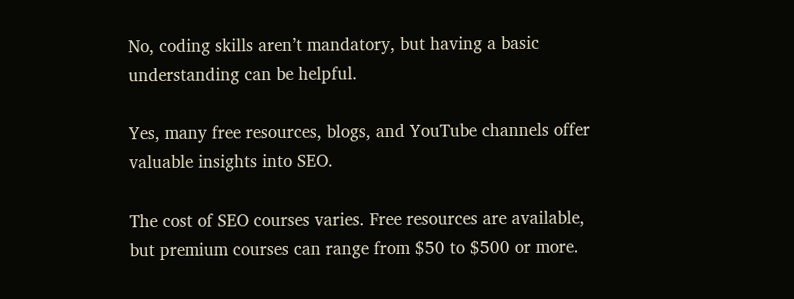No, coding skills aren’t mandatory, but having a basic understanding can be helpful.

Yes, many free resources, blogs, and YouTube channels offer valuable insights into SEO.

The cost of SEO courses varies. Free resources are available, but premium courses can range from $50 to $500 or more.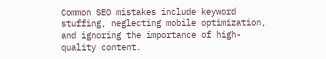Common SEO mistakes include keyword stuffing, neglecting mobile optimization, and ignoring the importance of high-quality content.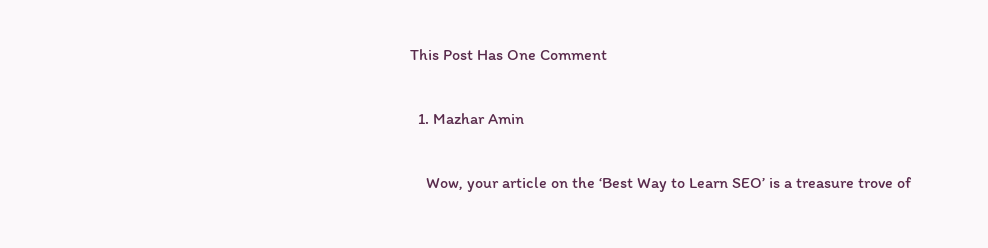This Post Has One Comment

  1. Mazhar Amin

    Wow, your article on the ‘Best Way to Learn SEO’ is a treasure trove of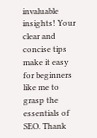invaluable insights! Your clear and concise tips make it easy for beginners like me to grasp the essentials of SEO. Thank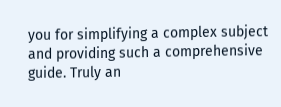you for simplifying a complex subject and providing such a comprehensive guide. Truly an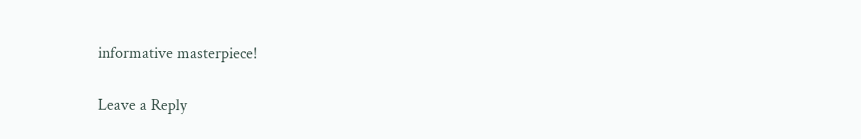informative masterpiece!

Leave a Reply